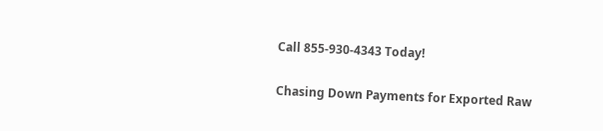Call 855-930-4343 Today!

Chasing Down Payments for Exported Raw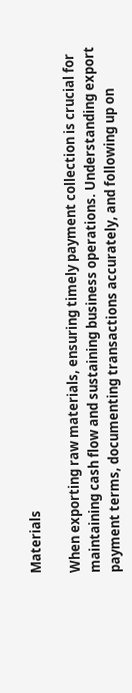Materials

When exporting raw materials, ensuring timely payment collection is crucial for maintaining cash flow and sustaining business operations. Understanding export payment terms, documenting transactions accurately, and following up on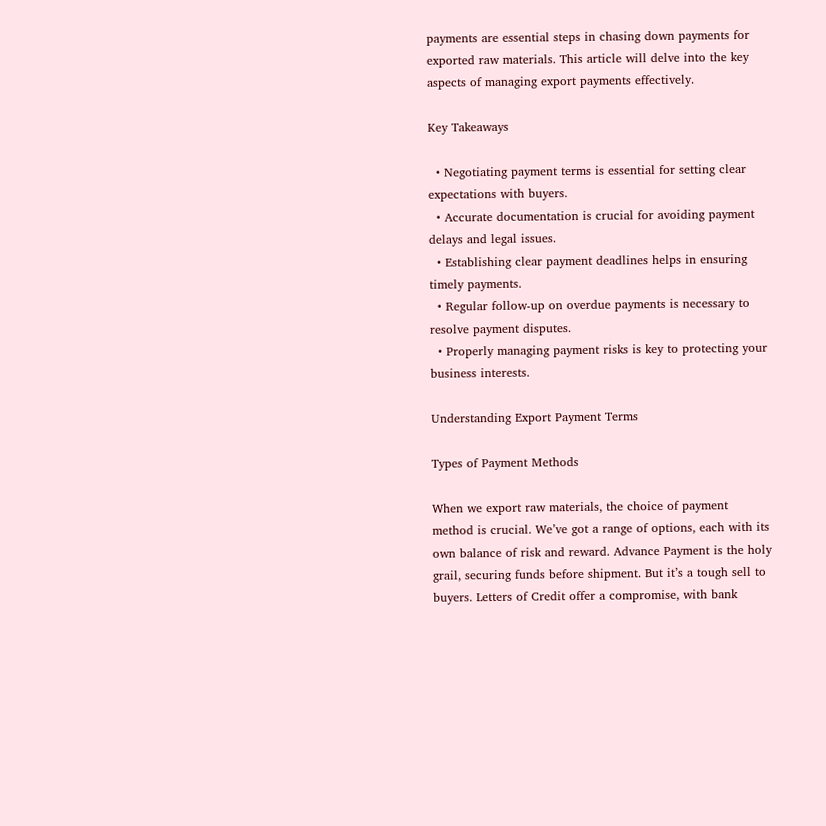payments are essential steps in chasing down payments for exported raw materials. This article will delve into the key aspects of managing export payments effectively.

Key Takeaways

  • Negotiating payment terms is essential for setting clear expectations with buyers.
  • Accurate documentation is crucial for avoiding payment delays and legal issues.
  • Establishing clear payment deadlines helps in ensuring timely payments.
  • Regular follow-up on overdue payments is necessary to resolve payment disputes.
  • Properly managing payment risks is key to protecting your business interests.

Understanding Export Payment Terms

Types of Payment Methods

When we export raw materials, the choice of payment method is crucial. We’ve got a range of options, each with its own balance of risk and reward. Advance Payment is the holy grail, securing funds before shipment. But it’s a tough sell to buyers. Letters of Credit offer a compromise, with bank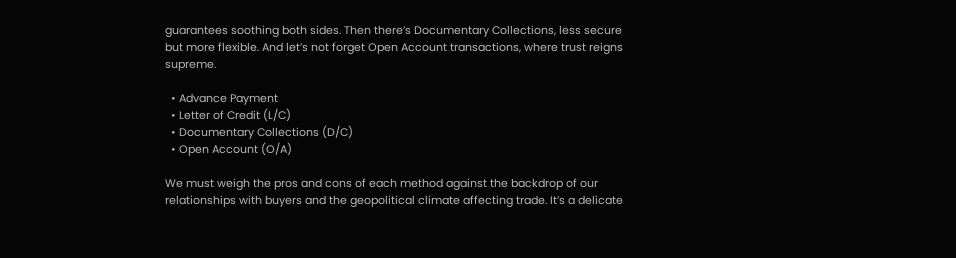guarantees soothing both sides. Then there’s Documentary Collections, less secure but more flexible. And let’s not forget Open Account transactions, where trust reigns supreme.

  • Advance Payment
  • Letter of Credit (L/C)
  • Documentary Collections (D/C)
  • Open Account (O/A)

We must weigh the pros and cons of each method against the backdrop of our relationships with buyers and the geopolitical climate affecting trade. It’s a delicate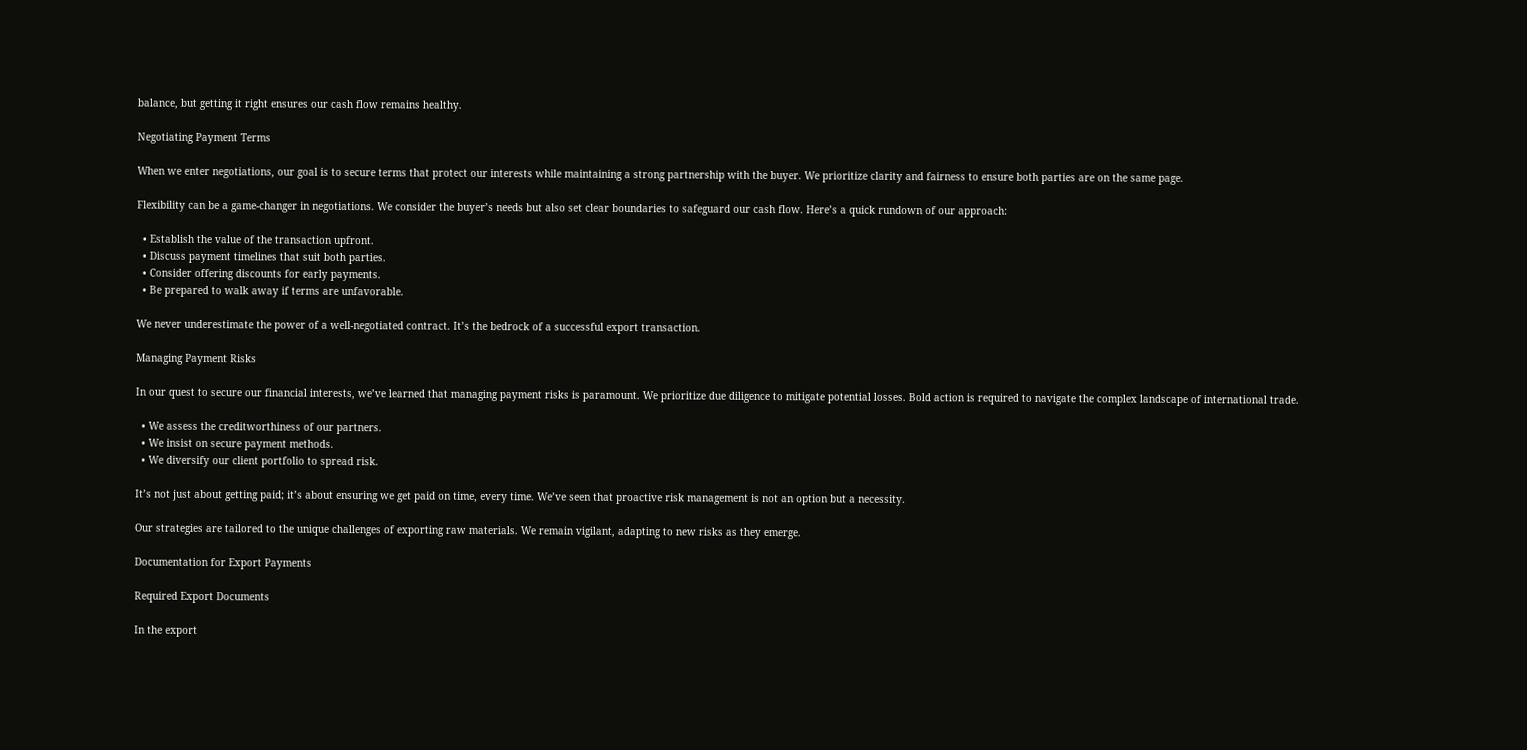balance, but getting it right ensures our cash flow remains healthy.

Negotiating Payment Terms

When we enter negotiations, our goal is to secure terms that protect our interests while maintaining a strong partnership with the buyer. We prioritize clarity and fairness to ensure both parties are on the same page.

Flexibility can be a game-changer in negotiations. We consider the buyer’s needs but also set clear boundaries to safeguard our cash flow. Here’s a quick rundown of our approach:

  • Establish the value of the transaction upfront.
  • Discuss payment timelines that suit both parties.
  • Consider offering discounts for early payments.
  • Be prepared to walk away if terms are unfavorable.

We never underestimate the power of a well-negotiated contract. It’s the bedrock of a successful export transaction.

Managing Payment Risks

In our quest to secure our financial interests, we’ve learned that managing payment risks is paramount. We prioritize due diligence to mitigate potential losses. Bold action is required to navigate the complex landscape of international trade.

  • We assess the creditworthiness of our partners.
  • We insist on secure payment methods.
  • We diversify our client portfolio to spread risk.

It’s not just about getting paid; it’s about ensuring we get paid on time, every time. We’ve seen that proactive risk management is not an option but a necessity.

Our strategies are tailored to the unique challenges of exporting raw materials. We remain vigilant, adapting to new risks as they emerge.

Documentation for Export Payments

Required Export Documents

In the export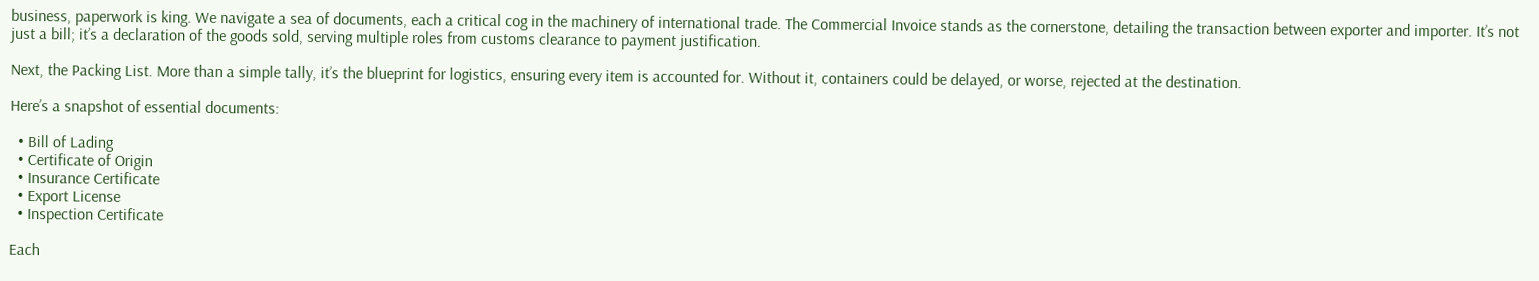business, paperwork is king. We navigate a sea of documents, each a critical cog in the machinery of international trade. The Commercial Invoice stands as the cornerstone, detailing the transaction between exporter and importer. It’s not just a bill; it’s a declaration of the goods sold, serving multiple roles from customs clearance to payment justification.

Next, the Packing List. More than a simple tally, it’s the blueprint for logistics, ensuring every item is accounted for. Without it, containers could be delayed, or worse, rejected at the destination.

Here’s a snapshot of essential documents:

  • Bill of Lading
  • Certificate of Origin
  • Insurance Certificate
  • Export License
  • Inspection Certificate

Each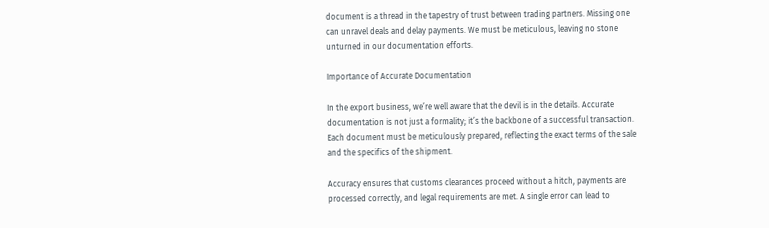document is a thread in the tapestry of trust between trading partners. Missing one can unravel deals and delay payments. We must be meticulous, leaving no stone unturned in our documentation efforts.

Importance of Accurate Documentation

In the export business, we’re well aware that the devil is in the details. Accurate documentation is not just a formality; it’s the backbone of a successful transaction. Each document must be meticulously prepared, reflecting the exact terms of the sale and the specifics of the shipment.

Accuracy ensures that customs clearances proceed without a hitch, payments are processed correctly, and legal requirements are met. A single error can lead to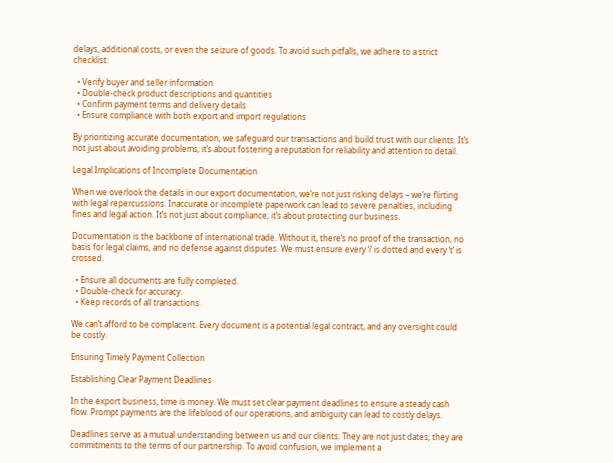delays, additional costs, or even the seizure of goods. To avoid such pitfalls, we adhere to a strict checklist:

  • Verify buyer and seller information
  • Double-check product descriptions and quantities
  • Confirm payment terms and delivery details
  • Ensure compliance with both export and import regulations

By prioritizing accurate documentation, we safeguard our transactions and build trust with our clients. It’s not just about avoiding problems; it’s about fostering a reputation for reliability and attention to detail.

Legal Implications of Incomplete Documentation

When we overlook the details in our export documentation, we’re not just risking delays – we’re flirting with legal repercussions. Inaccurate or incomplete paperwork can lead to severe penalties, including fines and legal action. It’s not just about compliance; it’s about protecting our business.

Documentation is the backbone of international trade. Without it, there’s no proof of the transaction, no basis for legal claims, and no defense against disputes. We must ensure every ‘i’ is dotted and every ‘t’ is crossed.

  • Ensure all documents are fully completed.
  • Double-check for accuracy.
  • Keep records of all transactions.

We can’t afford to be complacent. Every document is a potential legal contract, and any oversight could be costly.

Ensuring Timely Payment Collection

Establishing Clear Payment Deadlines

In the export business, time is money. We must set clear payment deadlines to ensure a steady cash flow. Prompt payments are the lifeblood of our operations, and ambiguity can lead to costly delays.

Deadlines serve as a mutual understanding between us and our clients. They are not just dates; they are commitments to the terms of our partnership. To avoid confusion, we implement a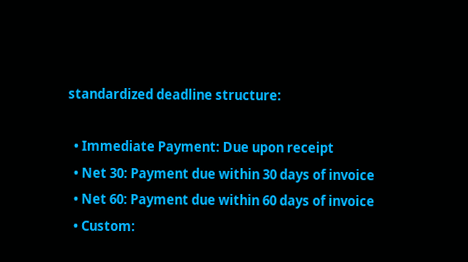standardized deadline structure:

  • Immediate Payment: Due upon receipt
  • Net 30: Payment due within 30 days of invoice
  • Net 60: Payment due within 60 days of invoice
  • Custom: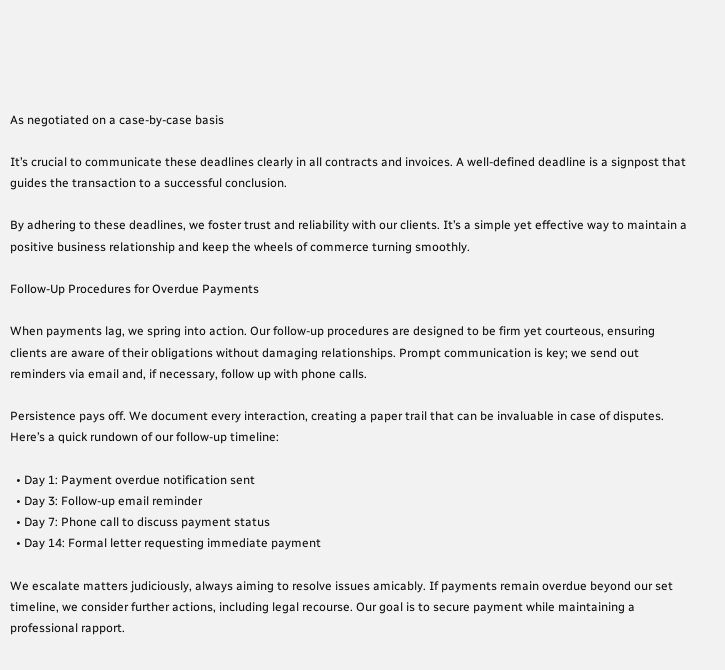As negotiated on a case-by-case basis

It’s crucial to communicate these deadlines clearly in all contracts and invoices. A well-defined deadline is a signpost that guides the transaction to a successful conclusion.

By adhering to these deadlines, we foster trust and reliability with our clients. It’s a simple yet effective way to maintain a positive business relationship and keep the wheels of commerce turning smoothly.

Follow-Up Procedures for Overdue Payments

When payments lag, we spring into action. Our follow-up procedures are designed to be firm yet courteous, ensuring clients are aware of their obligations without damaging relationships. Prompt communication is key; we send out reminders via email and, if necessary, follow up with phone calls.

Persistence pays off. We document every interaction, creating a paper trail that can be invaluable in case of disputes. Here’s a quick rundown of our follow-up timeline:

  • Day 1: Payment overdue notification sent
  • Day 3: Follow-up email reminder
  • Day 7: Phone call to discuss payment status
  • Day 14: Formal letter requesting immediate payment

We escalate matters judiciously, always aiming to resolve issues amicably. If payments remain overdue beyond our set timeline, we consider further actions, including legal recourse. Our goal is to secure payment while maintaining a professional rapport.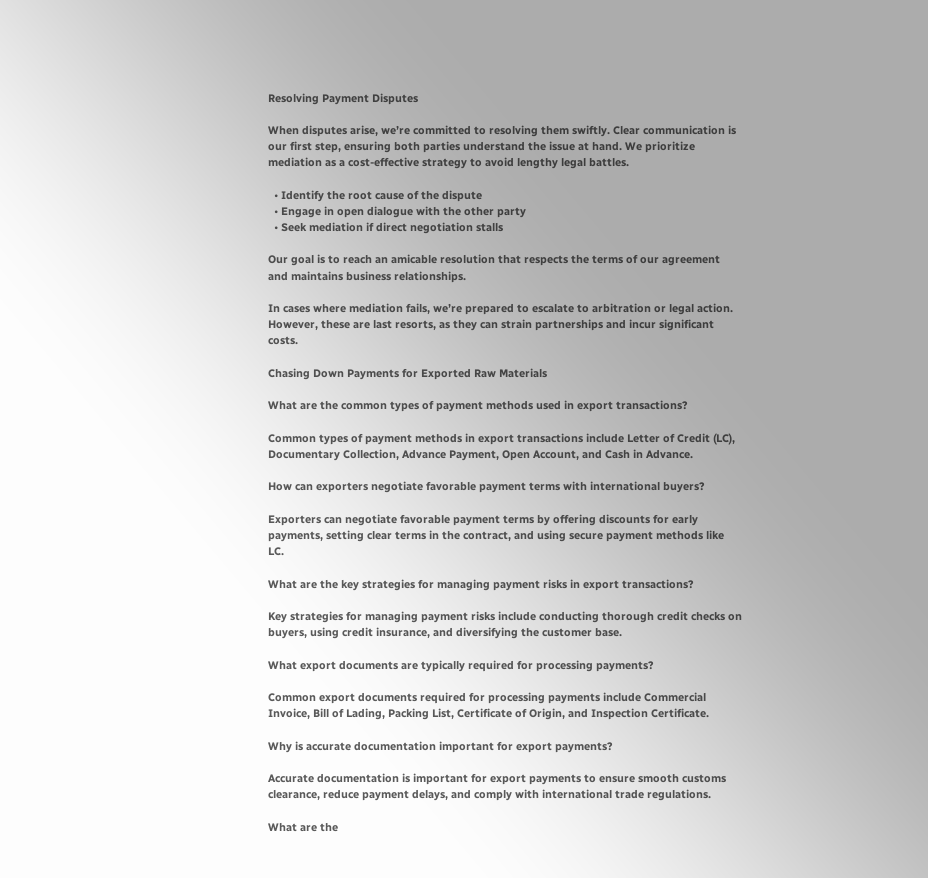Resolving Payment Disputes

When disputes arise, we’re committed to resolving them swiftly. Clear communication is our first step, ensuring both parties understand the issue at hand. We prioritize mediation as a cost-effective strategy to avoid lengthy legal battles.

  • Identify the root cause of the dispute
  • Engage in open dialogue with the other party
  • Seek mediation if direct negotiation stalls

Our goal is to reach an amicable resolution that respects the terms of our agreement and maintains business relationships.

In cases where mediation fails, we’re prepared to escalate to arbitration or legal action. However, these are last resorts, as they can strain partnerships and incur significant costs.

Chasing Down Payments for Exported Raw Materials

What are the common types of payment methods used in export transactions?

Common types of payment methods in export transactions include Letter of Credit (LC), Documentary Collection, Advance Payment, Open Account, and Cash in Advance.

How can exporters negotiate favorable payment terms with international buyers?

Exporters can negotiate favorable payment terms by offering discounts for early payments, setting clear terms in the contract, and using secure payment methods like LC.

What are the key strategies for managing payment risks in export transactions?

Key strategies for managing payment risks include conducting thorough credit checks on buyers, using credit insurance, and diversifying the customer base.

What export documents are typically required for processing payments?

Common export documents required for processing payments include Commercial Invoice, Bill of Lading, Packing List, Certificate of Origin, and Inspection Certificate.

Why is accurate documentation important for export payments?

Accurate documentation is important for export payments to ensure smooth customs clearance, reduce payment delays, and comply with international trade regulations.

What are the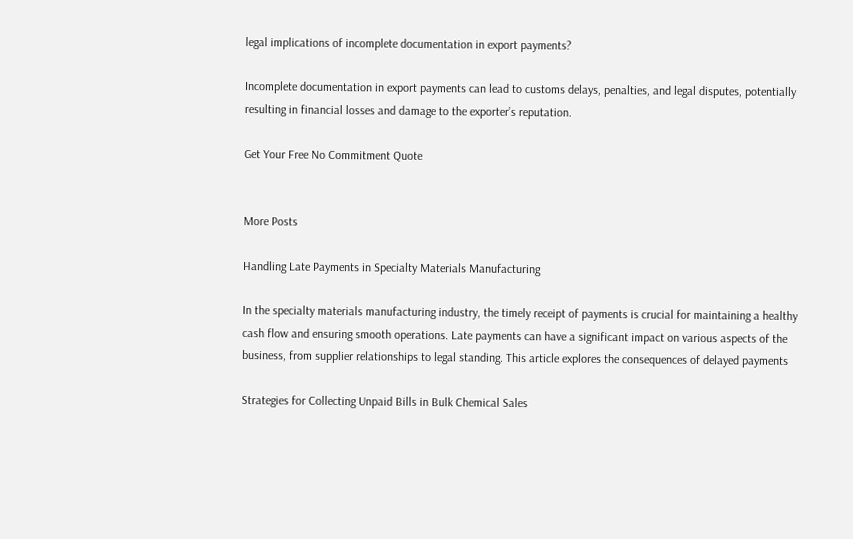legal implications of incomplete documentation in export payments?

Incomplete documentation in export payments can lead to customs delays, penalties, and legal disputes, potentially resulting in financial losses and damage to the exporter’s reputation.

Get Your Free No Commitment Quote


More Posts

Handling Late Payments in Specialty Materials Manufacturing

In the specialty materials manufacturing industry, the timely receipt of payments is crucial for maintaining a healthy cash flow and ensuring smooth operations. Late payments can have a significant impact on various aspects of the business, from supplier relationships to legal standing. This article explores the consequences of delayed payments

Strategies for Collecting Unpaid Bills in Bulk Chemical Sales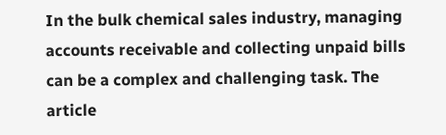In the bulk chemical sales industry, managing accounts receivable and collecting unpaid bills can be a complex and challenging task. The article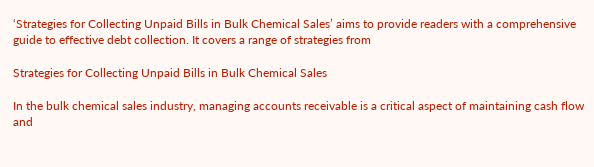‘Strategies for Collecting Unpaid Bills in Bulk Chemical Sales’ aims to provide readers with a comprehensive guide to effective debt collection. It covers a range of strategies from

Strategies for Collecting Unpaid Bills in Bulk Chemical Sales

In the bulk chemical sales industry, managing accounts receivable is a critical aspect of maintaining cash flow and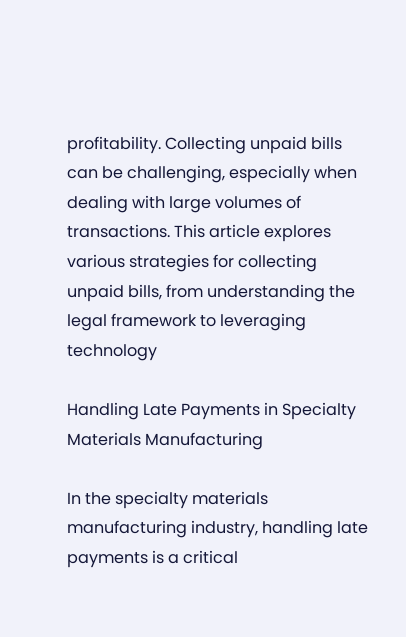profitability. Collecting unpaid bills can be challenging, especially when dealing with large volumes of transactions. This article explores various strategies for collecting unpaid bills, from understanding the legal framework to leveraging technology

Handling Late Payments in Specialty Materials Manufacturing

In the specialty materials manufacturing industry, handling late payments is a critical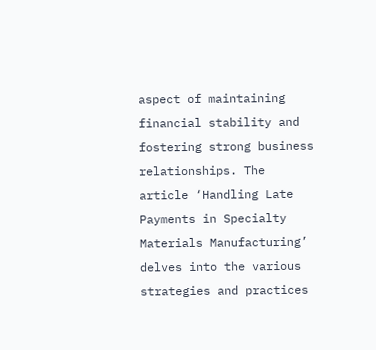aspect of maintaining financial stability and fostering strong business relationships. The article ‘Handling Late Payments in Specialty Materials Manufacturing’ delves into the various strategies and practices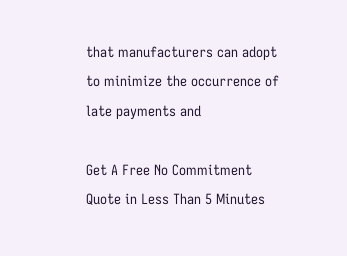that manufacturers can adopt to minimize the occurrence of late payments and

Get A Free No Commitment Quote in Less Than 5 Minutes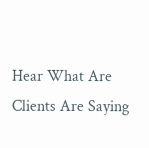Hear What Are Clients Are Saying